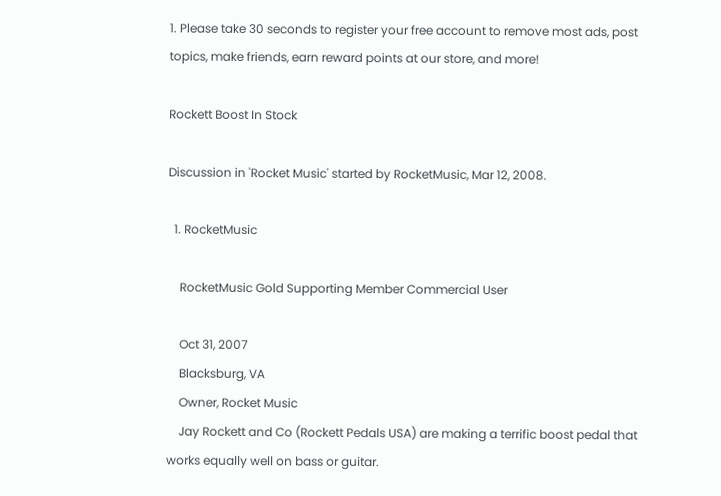1. Please take 30 seconds to register your free account to remove most ads, post topics, make friends, earn reward points at our store, and more!

Rockett Boost In Stock

Discussion in 'Rocket Music' started by RocketMusic, Mar 12, 2008.

  1. RocketMusic

    RocketMusic Gold Supporting Member Commercial User

    Oct 31, 2007
    Blacksburg, VA
    Owner, Rocket Music
    Jay Rockett and Co (Rockett Pedals USA) are making a terrific boost pedal that works equally well on bass or guitar.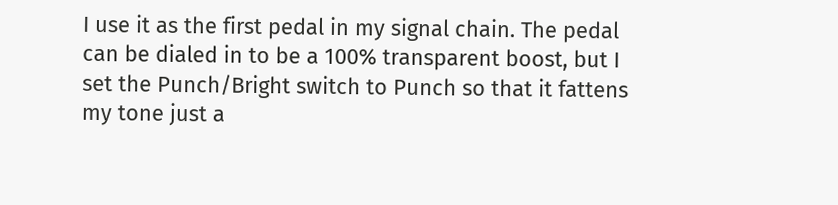I use it as the first pedal in my signal chain. The pedal can be dialed in to be a 100% transparent boost, but I set the Punch/Bright switch to Punch so that it fattens my tone just a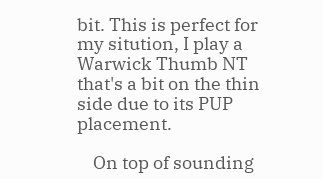bit. This is perfect for my sitution, I play a Warwick Thumb NT that's a bit on the thin side due to its PUP placement.

    On top of sounding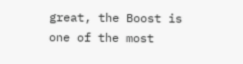great, the Boost is one of the most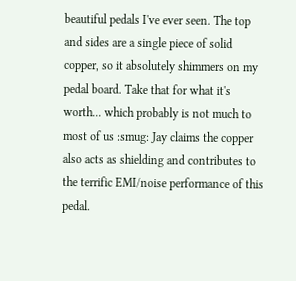beautiful pedals I've ever seen. The top and sides are a single piece of solid copper, so it absolutely shimmers on my pedal board. Take that for what it's worth... which probably is not much to most of us :smug: Jay claims the copper also acts as shielding and contributes to the terrific EMI/noise performance of this pedal.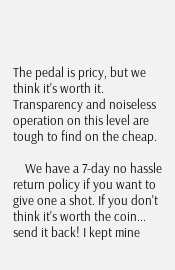The pedal is pricy, but we think it's worth it. Transparency and noiseless operation on this level are tough to find on the cheap.

    We have a 7-day no hassle return policy if you want to give one a shot. If you don't think it's worth the coin... send it back! I kept mine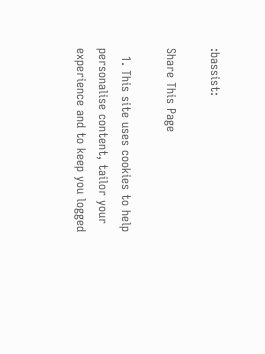:bassist:

Share This Page

  1. This site uses cookies to help personalise content, tailor your experience and to keep you logged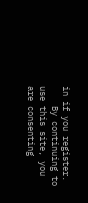in if you register.
    By continuing to use this site, you are consenting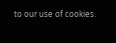to our use of cookies.